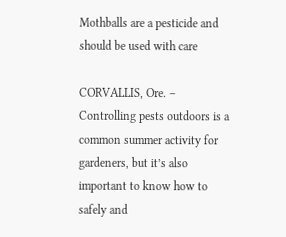Mothballs are a pesticide and should be used with care

CORVALLIS, Ore. – Controlling pests outdoors is a common summer activity for gardeners, but it’s also important to know how to safely and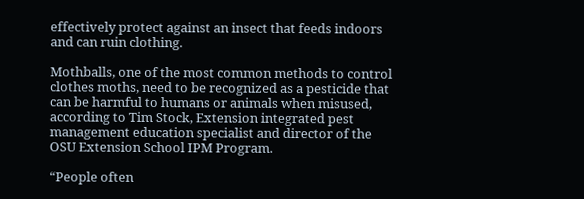effectively protect against an insect that feeds indoors and can ruin clothing.

Mothballs, one of the most common methods to control clothes moths, need to be recognized as a pesticide that can be harmful to humans or animals when misused, according to Tim Stock, Extension integrated pest management education specialist and director of the OSU Extension School IPM Program.

“People often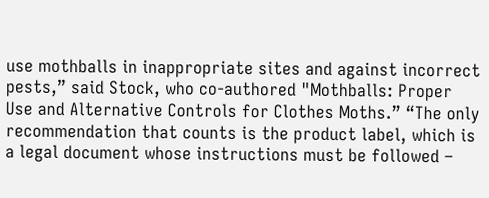use mothballs in inappropriate sites and against incorrect pests,” said Stock, who co-authored "Mothballs: Proper Use and Alternative Controls for Clothes Moths.” “The only recommendation that counts is the product label, which is a legal document whose instructions must be followed –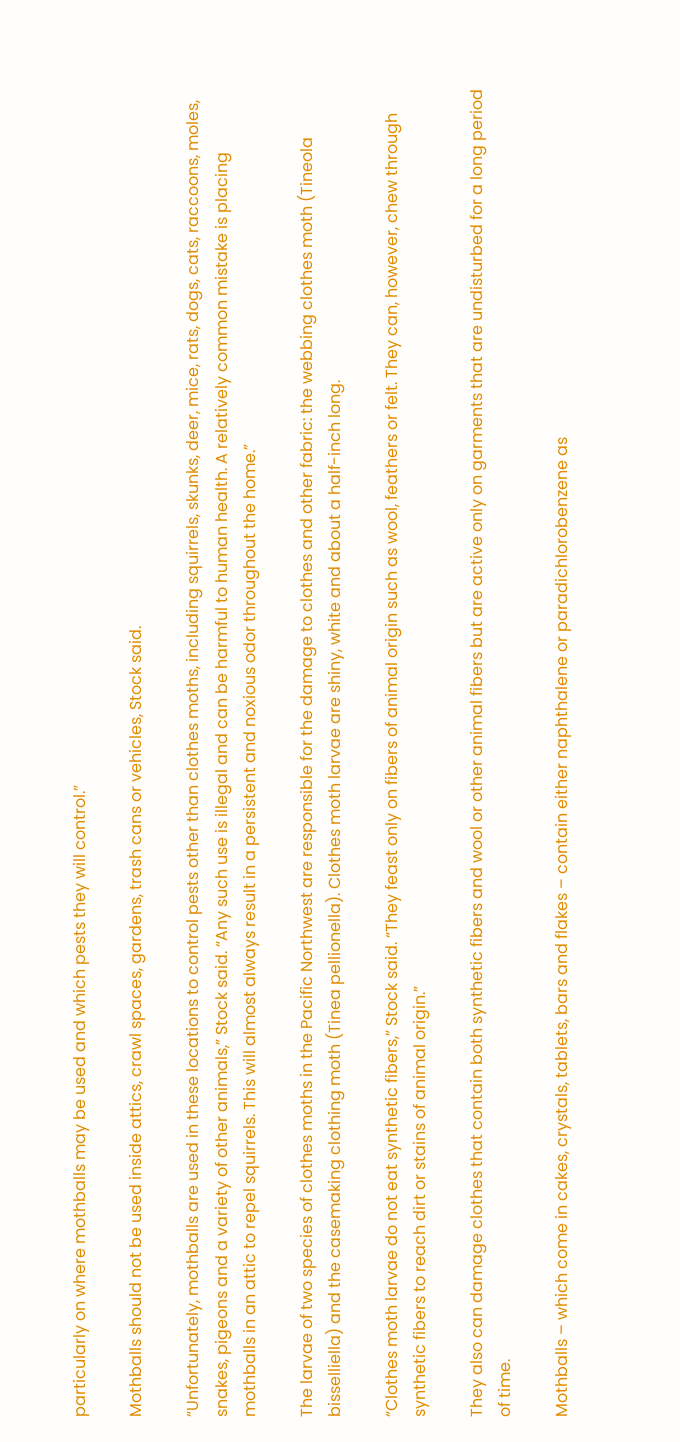particularly on where mothballs may be used and which pests they will control.”

Mothballs should not be used inside attics, crawl spaces, gardens, trash cans or vehicles, Stock said.

“Unfortunately, mothballs are used in these locations to control pests other than clothes moths, including squirrels, skunks, deer, mice, rats, dogs, cats, raccoons, moles, snakes, pigeons and a variety of other animals,” Stock said. “Any such use is illegal and can be harmful to human health. A relatively common mistake is placing mothballs in an attic to repel squirrels. This will almost always result in a persistent and noxious odor throughout the home.”

The larvae of two species of clothes moths in the Pacific Northwest are responsible for the damage to clothes and other fabric: the webbing clothes moth (Tineola bisselliella) and the casemaking clothing moth (Tinea pellionella). Clothes moth larvae are shiny, white and about a half-inch long.

“Clothes moth larvae do not eat synthetic fibers,” Stock said. “They feast only on fibers of animal origin such as wool, feathers or felt. They can, however, chew through synthetic fibers to reach dirt or stains of animal origin.”

They also can damage clothes that contain both synthetic fibers and wool or other animal fibers but are active only on garments that are undisturbed for a long period of time.

Mothballs – which come in cakes, crystals, tablets, bars and flakes – contain either naphthalene or paradichlorobenzene as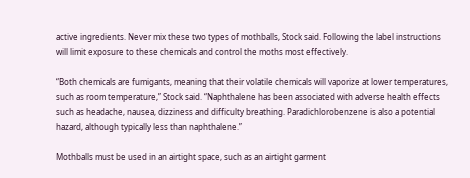active ingredients. Never mix these two types of mothballs, Stock said. Following the label instructions will limit exposure to these chemicals and control the moths most effectively.

“Both chemicals are fumigants, meaning that their volatile chemicals will vaporize at lower temperatures, such as room temperature,” Stock said. “Naphthalene has been associated with adverse health effects such as headache, nausea, dizziness and difficulty breathing. Paradichlorobenzene is also a potential hazard, although typically less than naphthalene.”

Mothballs must be used in an airtight space, such as an airtight garment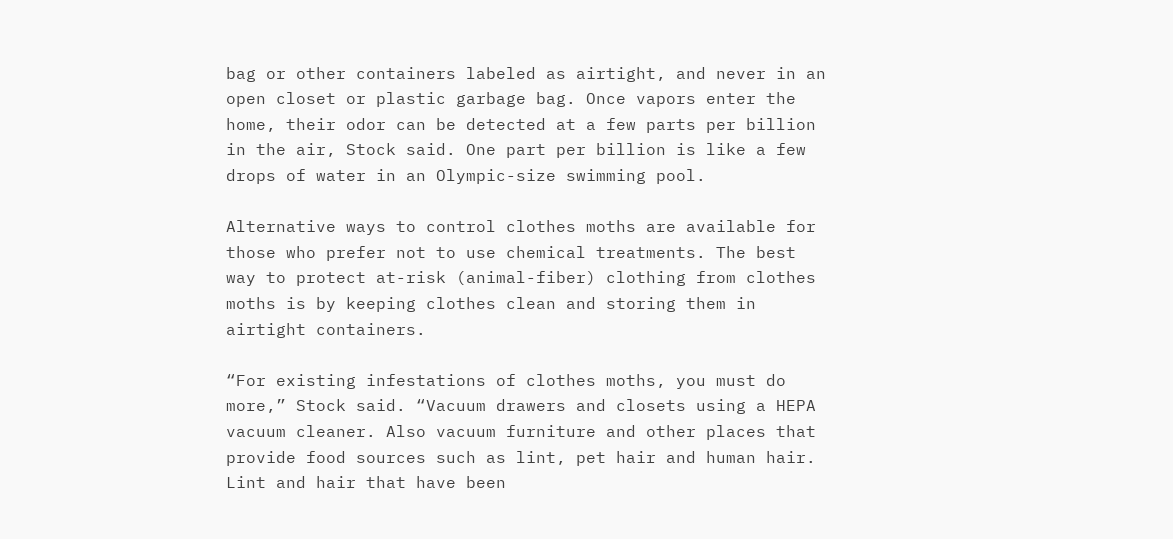bag or other containers labeled as airtight, and never in an open closet or plastic garbage bag. Once vapors enter the home, their odor can be detected at a few parts per billion in the air, Stock said. One part per billion is like a few drops of water in an Olympic-size swimming pool.

Alternative ways to control clothes moths are available for those who prefer not to use chemical treatments. The best way to protect at-risk (animal-fiber) clothing from clothes moths is by keeping clothes clean and storing them in airtight containers.

“For existing infestations of clothes moths, you must do more,” Stock said. “Vacuum drawers and closets using a HEPA vacuum cleaner. Also vacuum furniture and other places that provide food sources such as lint, pet hair and human hair. Lint and hair that have been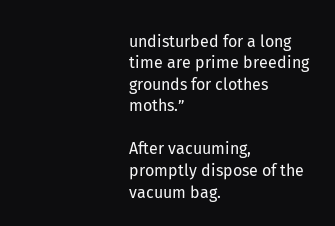undisturbed for a long time are prime breeding grounds for clothes moths.”

After vacuuming, promptly dispose of the vacuum bag.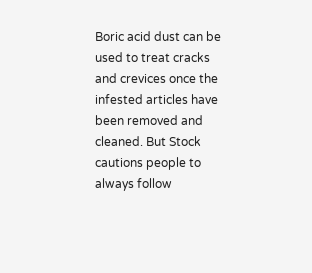Boric acid dust can be used to treat cracks and crevices once the infested articles have been removed and cleaned. But Stock cautions people to always follow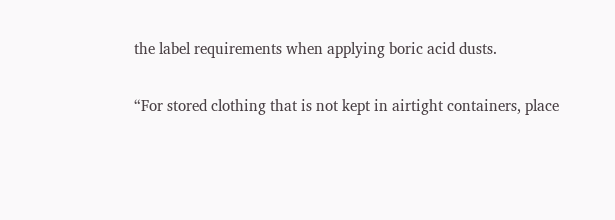the label requirements when applying boric acid dusts.

“For stored clothing that is not kept in airtight containers, place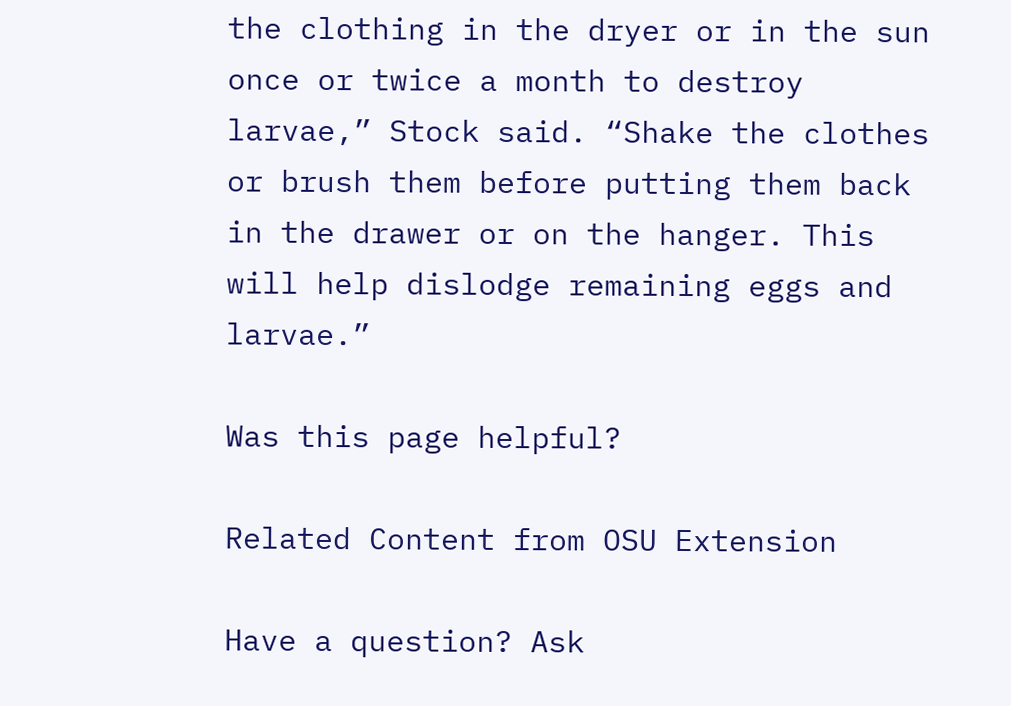the clothing in the dryer or in the sun once or twice a month to destroy larvae,” Stock said. “Shake the clothes or brush them before putting them back in the drawer or on the hanger. This will help dislodge remaining eggs and larvae.”

Was this page helpful?

Related Content from OSU Extension

Have a question? Ask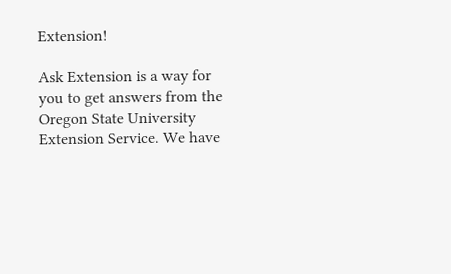Extension!

Ask Extension is a way for you to get answers from the Oregon State University Extension Service. We have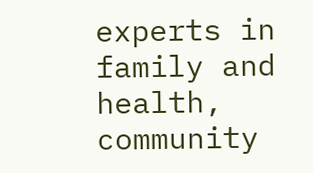experts in family and health, community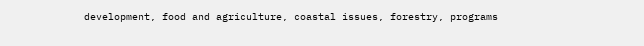development, food and agriculture, coastal issues, forestry, programs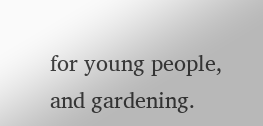for young people, and gardening.